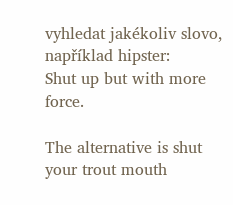vyhledat jakékoliv slovo, například hipster:
Shut up but with more force.

The alternative is shut your trout mouth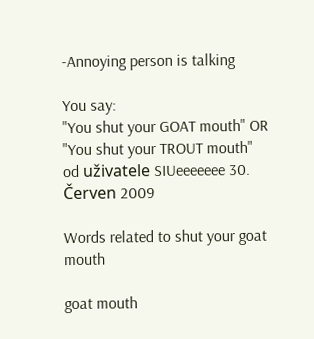-Annoying person is talking

You say:
"You shut your GOAT mouth" OR
"You shut your TROUT mouth"
od uživatele SIUeeeeeee 30. Červen 2009

Words related to shut your goat mouth

goat mouth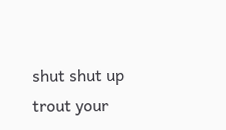shut shut up trout your